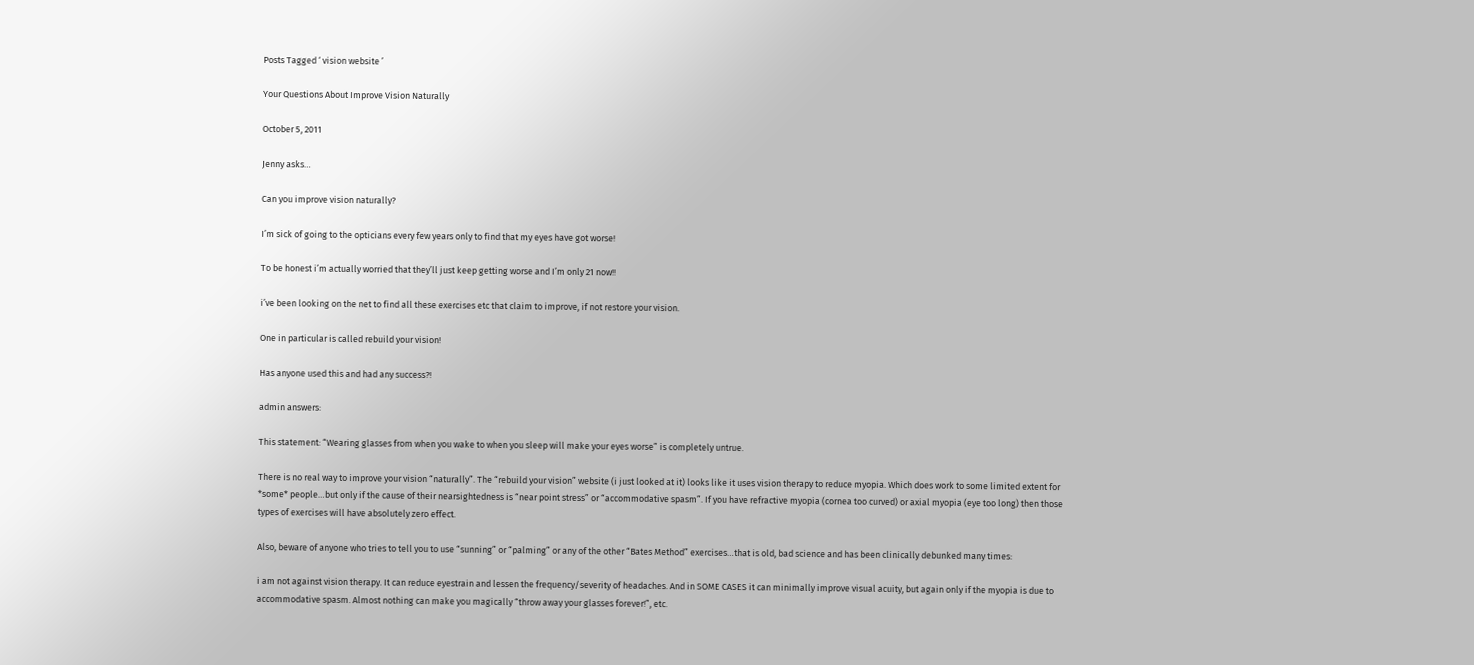Posts Tagged ‘ vision website ’

Your Questions About Improve Vision Naturally

October 5, 2011

Jenny asks…

Can you improve vision naturally?

I’m sick of going to the opticians every few years only to find that my eyes have got worse!

To be honest i’m actually worried that they’ll just keep getting worse and I’m only 21 now!!

i’ve been looking on the net to find all these exercises etc that claim to improve, if not restore your vision.

One in particular is called rebuild your vision!

Has anyone used this and had any success?!

admin answers:

This statement: “Wearing glasses from when you wake to when you sleep will make your eyes worse” is completely untrue.

There is no real way to improve your vision “naturally”. The “rebuild your vision” website (i just looked at it) looks like it uses vision therapy to reduce myopia. Which does work to some limited extent for *some* people…but only if the cause of their nearsightedness is “near point stress” or “accommodative spasm”. If you have refractive myopia (cornea too curved) or axial myopia (eye too long) then those types of exercises will have absolutely zero effect.

Also, beware of anyone who tries to tell you to use “sunning” or “palming” or any of the other “Bates Method” exercises…that is old, bad science and has been clinically debunked many times:

i am not against vision therapy. It can reduce eyestrain and lessen the frequency/severity of headaches. And in SOME CASES it can minimally improve visual acuity, but again only if the myopia is due to accommodative spasm. Almost nothing can make you magically “throw away your glasses forever!”, etc.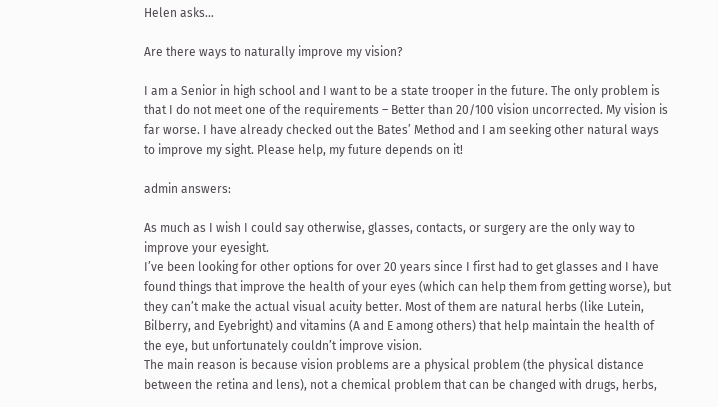Helen asks…

Are there ways to naturally improve my vision?

I am a Senior in high school and I want to be a state trooper in the future. The only problem is that I do not meet one of the requirements – Better than 20/100 vision uncorrected. My vision is far worse. I have already checked out the Bates’ Method and I am seeking other natural ways to improve my sight. Please help, my future depends on it!

admin answers:

As much as I wish I could say otherwise, glasses, contacts, or surgery are the only way to improve your eyesight.
I’ve been looking for other options for over 20 years since I first had to get glasses and I have found things that improve the health of your eyes (which can help them from getting worse), but they can’t make the actual visual acuity better. Most of them are natural herbs (like Lutein, Bilberry, and Eyebright) and vitamins (A and E among others) that help maintain the health of the eye, but unfortunately couldn’t improve vision.
The main reason is because vision problems are a physical problem (the physical distance between the retina and lens), not a chemical problem that can be changed with drugs, herbs,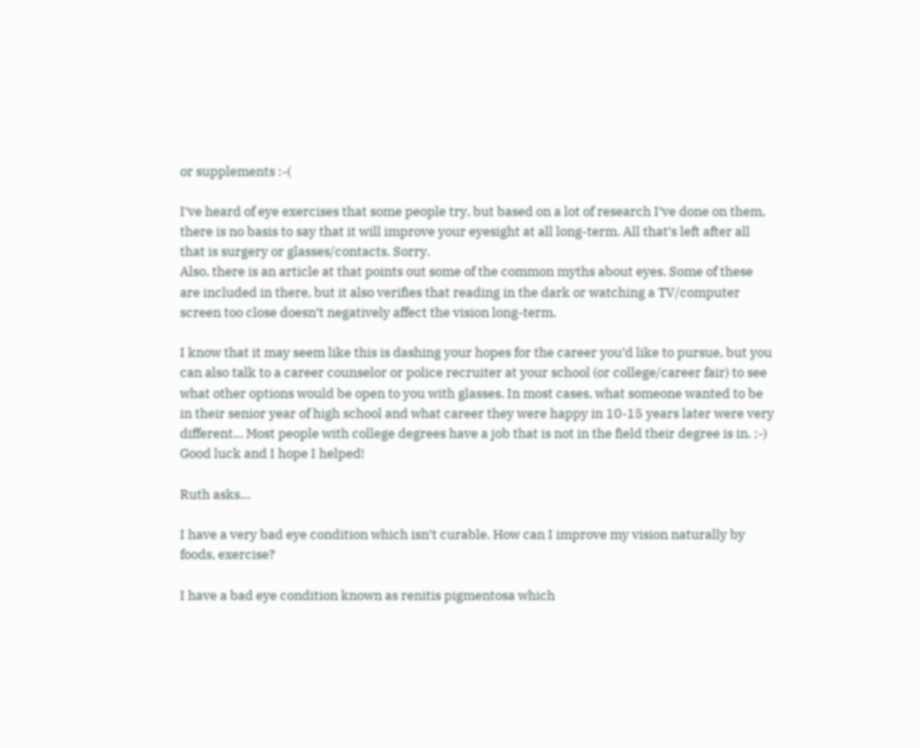or supplements :-(

I’ve heard of eye exercises that some people try, but based on a lot of research I’ve done on them, there is no basis to say that it will improve your eyesight at all long-term. All that’s left after all that is surgery or glasses/contacts. Sorry.
Also, there is an article at that points out some of the common myths about eyes. Some of these are included in there, but it also verifies that reading in the dark or watching a TV/computer screen too close doesn’t negatively affect the vision long-term.

I know that it may seem like this is dashing your hopes for the career you’d like to pursue, but you can also talk to a career counselor or police recruiter at your school (or college/career fair) to see what other options would be open to you with glasses. In most cases, what someone wanted to be in their senior year of high school and what career they were happy in 10-15 years later were very different… Most people with college degrees have a job that is not in the field their degree is in. ;-) Good luck and I hope I helped!

Ruth asks…

I have a very bad eye condition which isn’t curable. How can I improve my vision naturally by foods, exercise?

I have a bad eye condition known as renitis pigmentosa which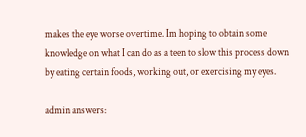makes the eye worse overtime. Im hoping to obtain some knowledge on what I can do as a teen to slow this process down by eating certain foods, working out, or exercising my eyes.

admin answers: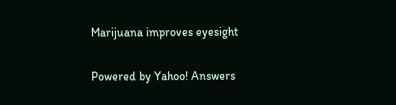Marijuana improves eyesight

Powered by Yahoo! Answers